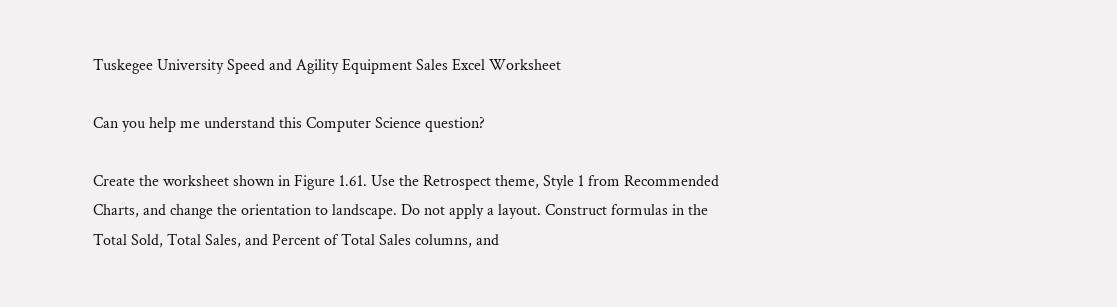Tuskegee University Speed and Agility Equipment Sales Excel Worksheet

Can you help me understand this Computer Science question?

Create the worksheet shown in Figure 1.61. Use the Retrospect theme, Style 1 from Recommended Charts, and change the orientation to landscape. Do not apply a layout. Construct formulas in the Total Sold, Total Sales, and Percent of Total Sales columns, and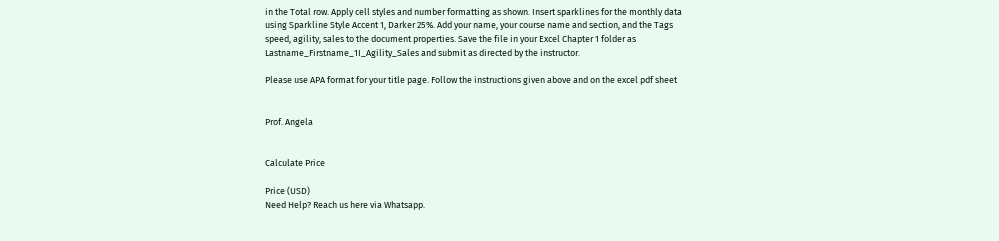in the Total row. Apply cell styles and number formatting as shown. Insert sparklines for the monthly data using Sparkline Style Accent 1, Darker 25%. Add your name, your course name and section, and the Tags speed, agility, sales to the document properties. Save the file in your Excel Chapter 1 folder as Lastname_Firstname_1I_Agility_Sales and submit as directed by the instructor.

Please use APA format for your title page. Follow the instructions given above and on the excel pdf sheet


Prof. Angela


Calculate Price

Price (USD)
Need Help? Reach us here via Whatsapp.